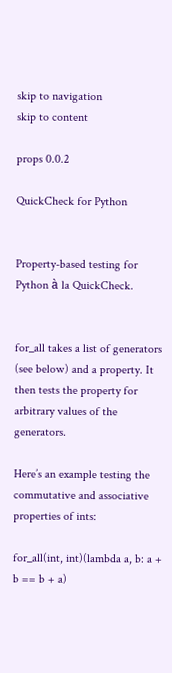skip to navigation
skip to content

props 0.0.2

QuickCheck for Python


Property-based testing for Python à la QuickCheck.


for_all takes a list of generators (see below) and a property. It then tests the property for arbitrary values of the generators.

Here’s an example testing the commutative and associative properties of ints:

for_all(int, int)(lambda a, b: a + b == b + a)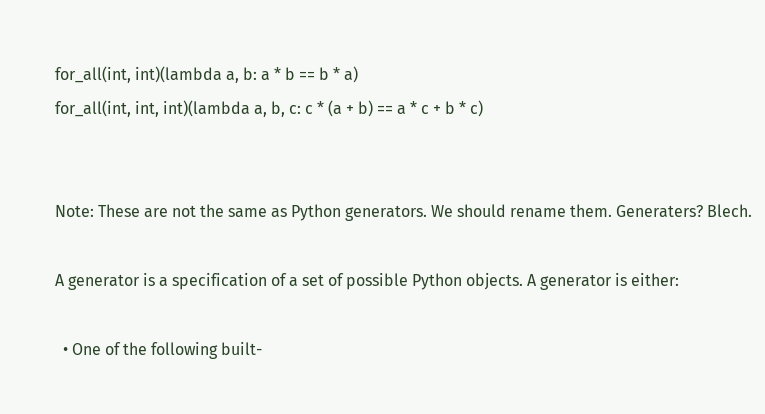for_all(int, int)(lambda a, b: a * b == b * a)
for_all(int, int, int)(lambda a, b, c: c * (a + b) == a * c + b * c)


Note: These are not the same as Python generators. We should rename them. Generaters? Blech.

A generator is a specification of a set of possible Python objects. A generator is either:

  • One of the following built-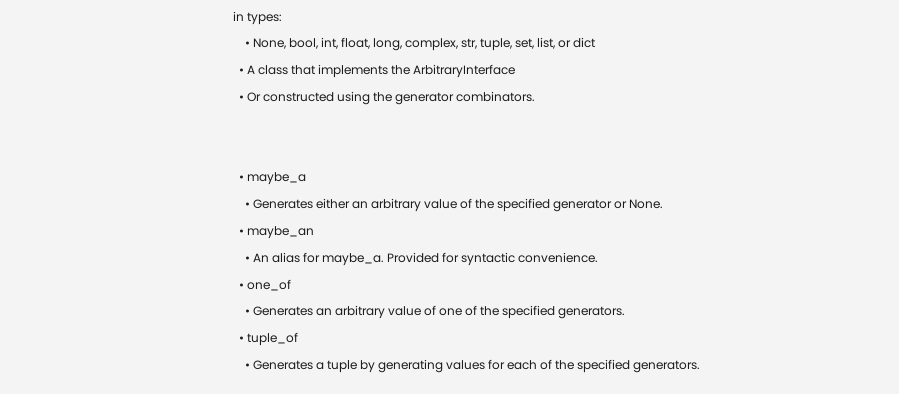in types:
    • None, bool, int, float, long, complex, str, tuple, set, list, or dict
  • A class that implements the ArbitraryInterface
  • Or constructed using the generator combinators.


  • maybe_a
    • Generates either an arbitrary value of the specified generator or None.
  • maybe_an
    • An alias for maybe_a. Provided for syntactic convenience.
  • one_of
    • Generates an arbitrary value of one of the specified generators.
  • tuple_of
    • Generates a tuple by generating values for each of the specified generators.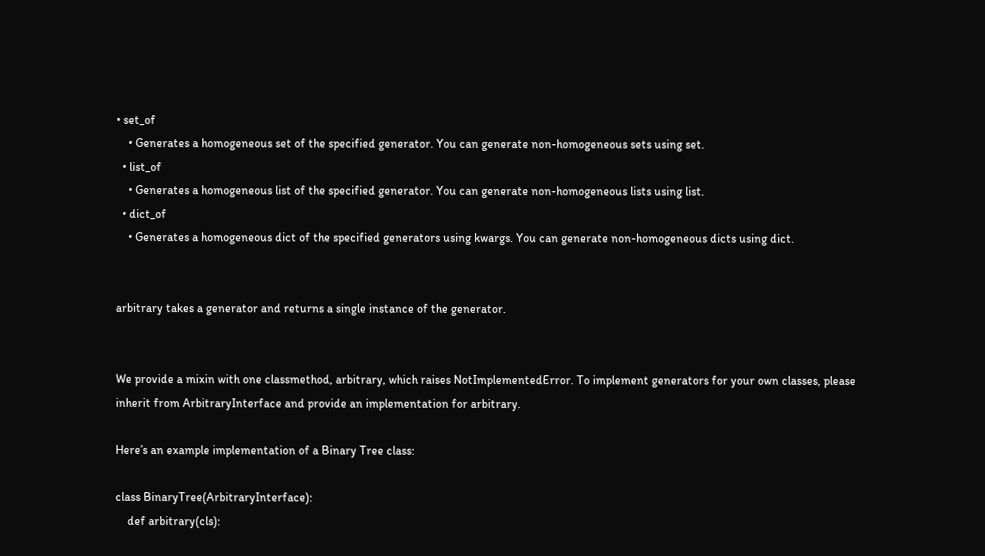• set_of
    • Generates a homogeneous set of the specified generator. You can generate non-homogeneous sets using set.
  • list_of
    • Generates a homogeneous list of the specified generator. You can generate non-homogeneous lists using list.
  • dict_of
    • Generates a homogeneous dict of the specified generators using kwargs. You can generate non-homogeneous dicts using dict.


arbitrary takes a generator and returns a single instance of the generator.


We provide a mixin with one classmethod, arbitrary, which raises NotImplementedError. To implement generators for your own classes, please inherit from ArbitraryInterface and provide an implementation for arbitrary.

Here’s an example implementation of a Binary Tree class:

class BinaryTree(ArbitraryInterface):
    def arbitrary(cls):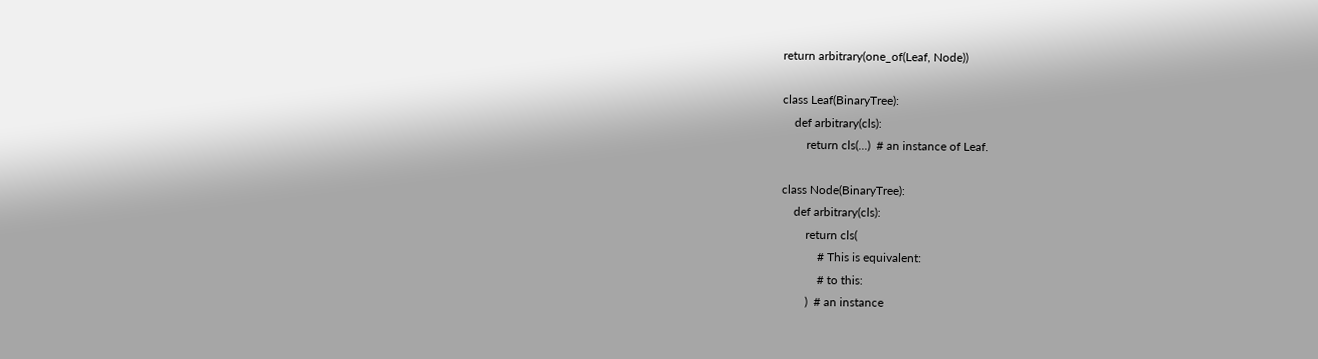return arbitrary(one_of(Leaf, Node))

class Leaf(BinaryTree):
    def arbitrary(cls):
        return cls(...)  # an instance of Leaf.

class Node(BinaryTree):
    def arbitrary(cls):
        return cls(
            # This is equivalent:
            # to this:
        )  # an instance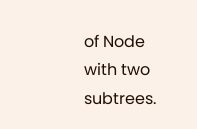of Node with two subtrees.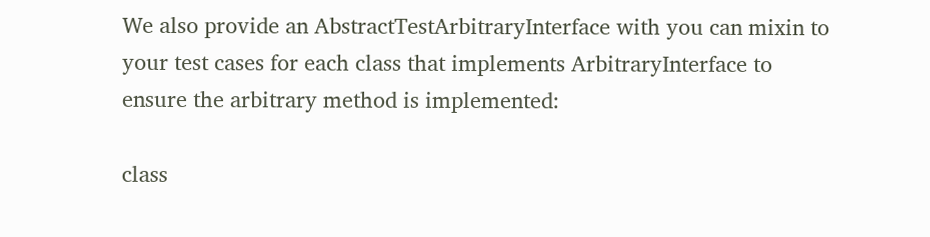We also provide an AbstractTestArbitraryInterface with you can mixin to your test cases for each class that implements ArbitraryInterface to ensure the arbitrary method is implemented:

class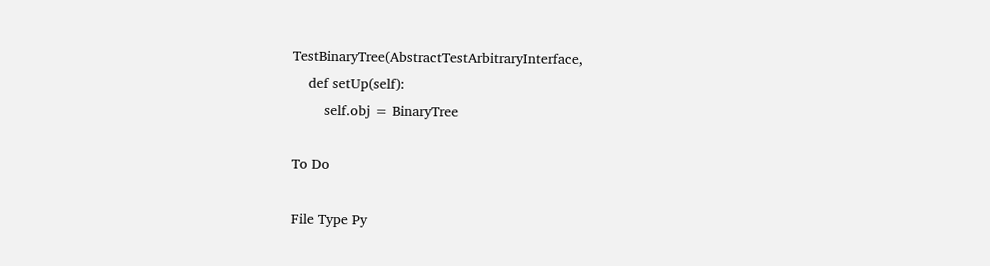TestBinaryTree(AbstractTestArbitraryInterface,
    def setUp(self):
        self.obj = BinaryTree

To Do

File Type Py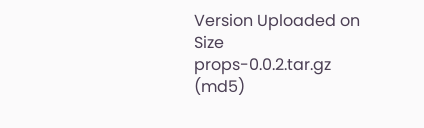Version Uploaded on Size
props-0.0.2.tar.gz (md5)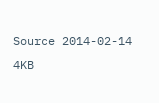Source 2014-02-14 4KB